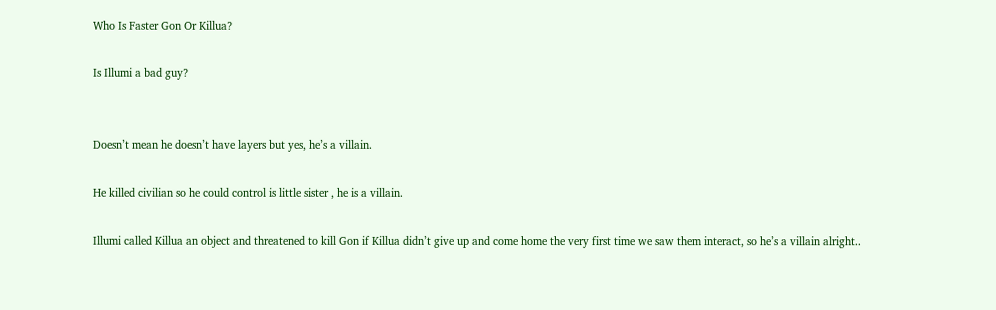Who Is Faster Gon Or Killua?

Is Illumi a bad guy?


Doesn’t mean he doesn’t have layers but yes, he’s a villain.

He killed civilian so he could control is little sister , he is a villain.

Illumi called Killua an object and threatened to kill Gon if Killua didn’t give up and come home the very first time we saw them interact, so he’s a villain alright..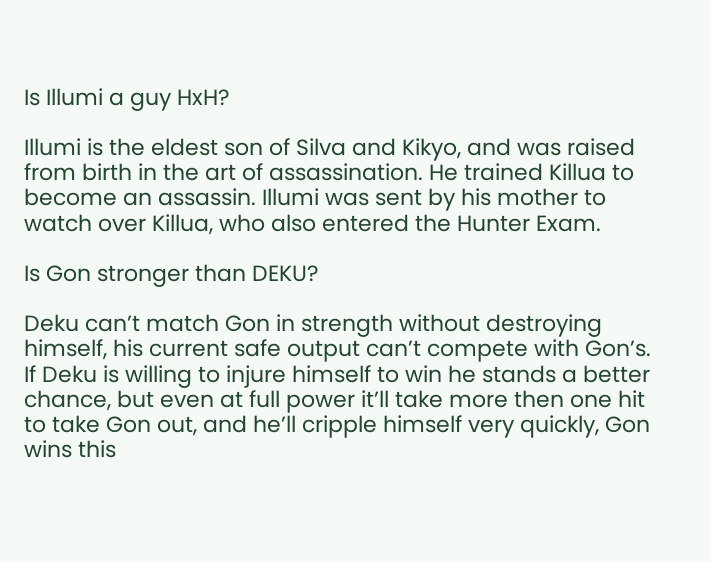Is Illumi a guy HxH?

Illumi is the eldest son of Silva and Kikyo, and was raised from birth in the art of assassination. He trained Killua to become an assassin. Illumi was sent by his mother to watch over Killua, who also entered the Hunter Exam.

Is Gon stronger than DEKU?

Deku can’t match Gon in strength without destroying himself, his current safe output can’t compete with Gon’s. If Deku is willing to injure himself to win he stands a better chance, but even at full power it’ll take more then one hit to take Gon out, and he’ll cripple himself very quickly, Gon wins this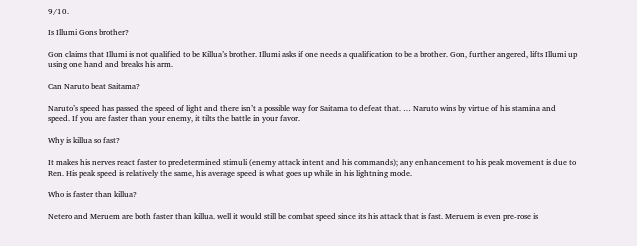9/10.

Is Illumi Gons brother?

Gon claims that Illumi is not qualified to be Killua’s brother. Illumi asks if one needs a qualification to be a brother. Gon, further angered, lifts Illumi up using one hand and breaks his arm.

Can Naruto beat Saitama?

Naruto’s speed has passed the speed of light and there isn’t a possible way for Saitama to defeat that. … Naruto wins by virtue of his stamina and speed. If you are faster than your enemy, it tilts the battle in your favor.

Why is killua so fast?

It makes his nerves react faster to predetermined stimuli (enemy attack intent and his commands); any enhancement to his peak movement is due to Ren. His peak speed is relatively the same, his average speed is what goes up while in his lightning mode.

Who is faster than killua?

Netero and Meruem are both faster than killua. well it would still be combat speed since its his attack that is fast. Meruem is even pre-rose is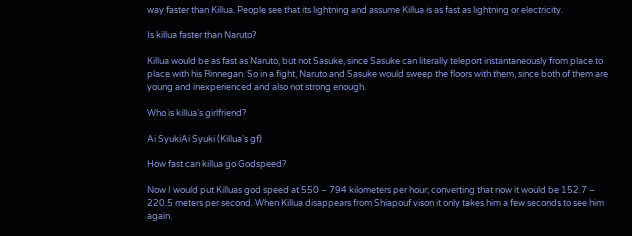way faster than Killua. People see that its lightning and assume Killua is as fast as lightning or electricity.

Is killua faster than Naruto?

Killua would be as fast as Naruto, but not Sasuke, since Sasuke can literally teleport instantaneously from place to place with his Rinnegan. So in a fight, Naruto and Sasuke would sweep the floors with them, since both of them are young and inexperienced and also not strong enough.

Who is killua’s girlfriend?

Ai SyukiAi Syuki (Killua’s gf)

How fast can killua go Godspeed?

Now I would put Killuas god speed at 550 – 794 kilometers per hour; converting that now it would be 152.7 – 220.5 meters per second. When Killua disappears from Shiapouf vison it only takes him a few seconds to see him again.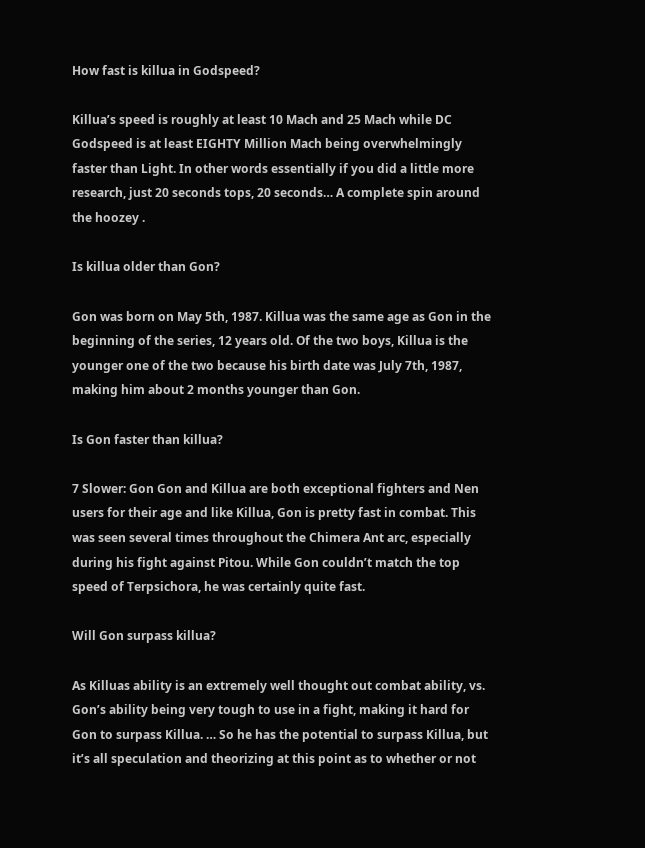How fast is killua in Godspeed?

Killua’s speed is roughly at least 10 Mach and 25 Mach while DC Godspeed is at least EIGHTY Million Mach being overwhelmingly faster than Light. In other words essentially if you did a little more research, just 20 seconds tops, 20 seconds… A complete spin around the hoozey .

Is killua older than Gon?

Gon was born on May 5th, 1987. Killua was the same age as Gon in the beginning of the series, 12 years old. Of the two boys, Killua is the younger one of the two because his birth date was July 7th, 1987, making him about 2 months younger than Gon.

Is Gon faster than killua?

7 Slower: Gon Gon and Killua are both exceptional fighters and Nen users for their age and like Killua, Gon is pretty fast in combat. This was seen several times throughout the Chimera Ant arc, especially during his fight against Pitou. While Gon couldn’t match the top speed of Terpsichora, he was certainly quite fast.

Will Gon surpass killua?

As Killuas ability is an extremely well thought out combat ability, vs. Gon’s ability being very tough to use in a fight, making it hard for Gon to surpass Killua. … So he has the potential to surpass Killua, but it’s all speculation and theorizing at this point as to whether or not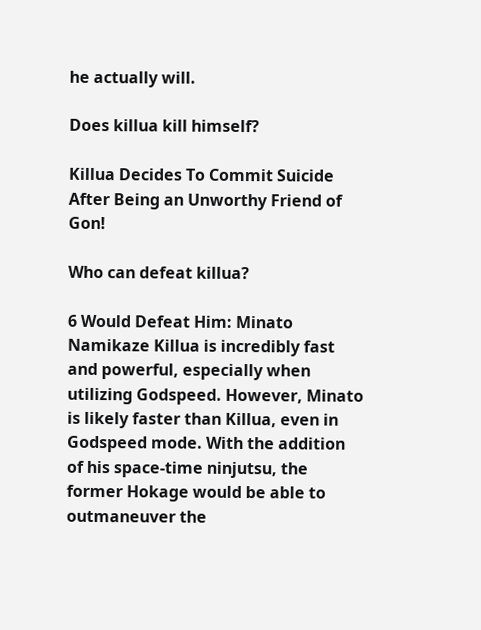he actually will.

Does killua kill himself?

Killua Decides To Commit Suicide After Being an Unworthy Friend of Gon!

Who can defeat killua?

6 Would Defeat Him: Minato Namikaze Killua is incredibly fast and powerful, especially when utilizing Godspeed. However, Minato is likely faster than Killua, even in Godspeed mode. With the addition of his space-time ninjutsu, the former Hokage would be able to outmaneuver the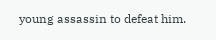young assassin to defeat him.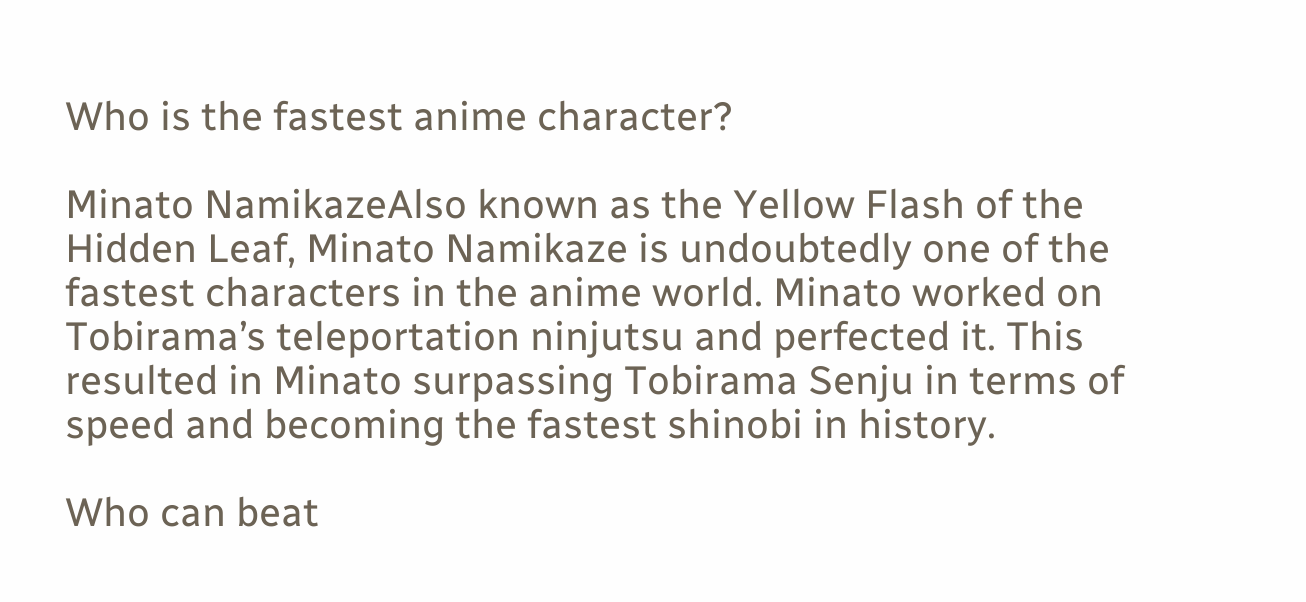Who is the fastest anime character?

Minato NamikazeAlso known as the Yellow Flash of the Hidden Leaf, Minato Namikaze is undoubtedly one of the fastest characters in the anime world. Minato worked on Tobirama’s teleportation ninjutsu and perfected it. This resulted in Minato surpassing Tobirama Senju in terms of speed and becoming the fastest shinobi in history.

Who can beat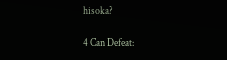hisoka?

4 Can Defeat: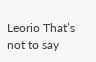Leorio That’s not to say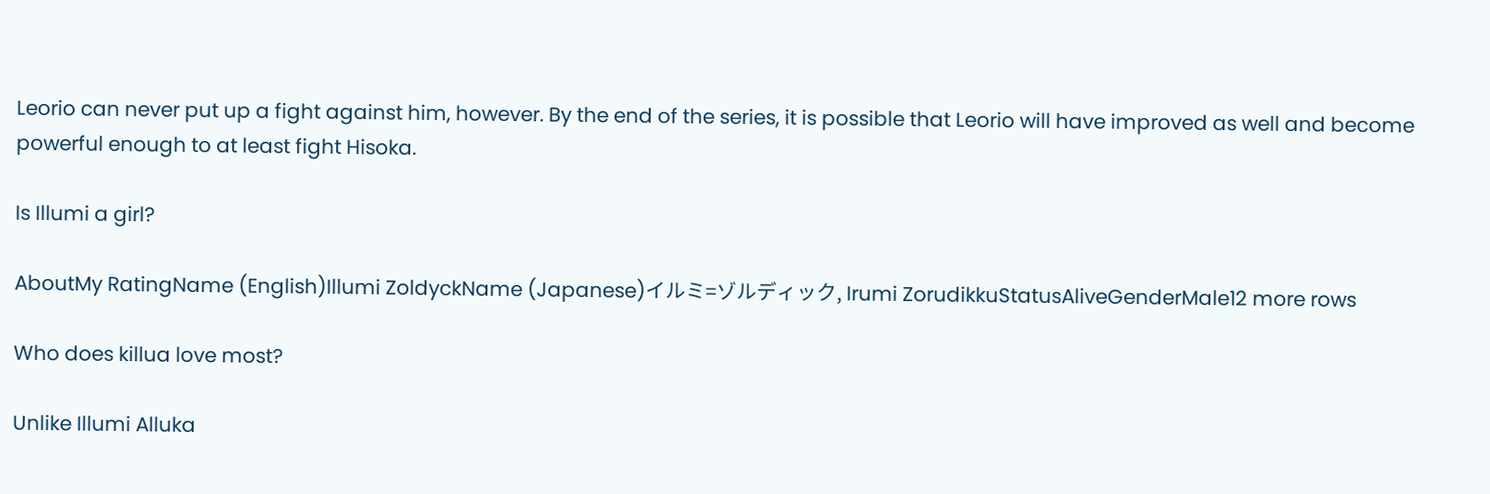Leorio can never put up a fight against him, however. By the end of the series, it is possible that Leorio will have improved as well and become powerful enough to at least fight Hisoka.

Is Illumi a girl?

AboutMy RatingName (English)Illumi ZoldyckName (Japanese)イルミ=ゾルディック, Irumi ZorudikkuStatusAliveGenderMale12 more rows

Who does killua love most?

Unlike Illumi Alluka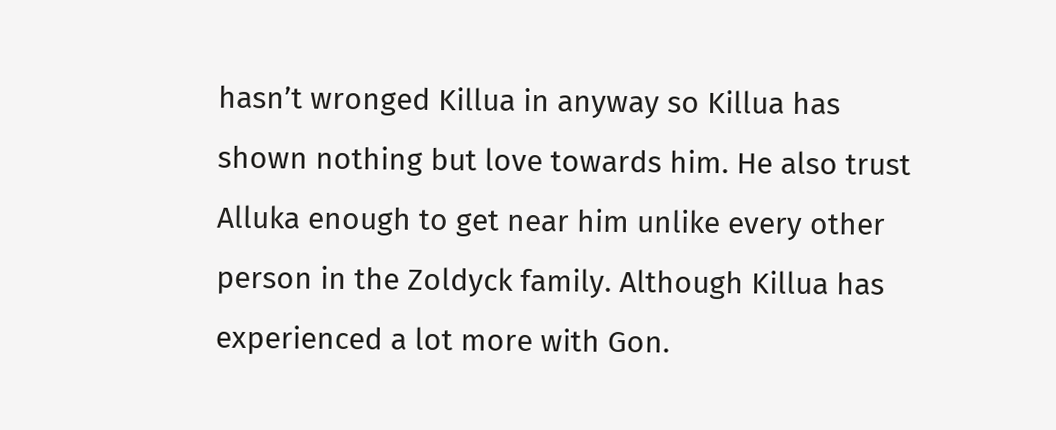hasn’t wronged Killua in anyway so Killua has shown nothing but love towards him. He also trust Alluka enough to get near him unlike every other person in the Zoldyck family. Although Killua has experienced a lot more with Gon.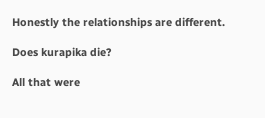Honestly the relationships are different.

Does kurapika die?

All that were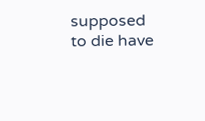supposed to die have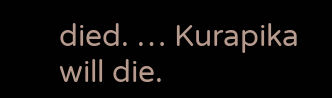died. … Kurapika will die.